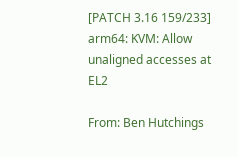[PATCH 3.16 159/233] arm64: KVM: Allow unaligned accesses at EL2

From: Ben Hutchings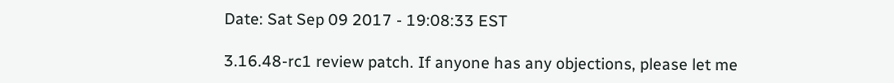Date: Sat Sep 09 2017 - 19:08:33 EST

3.16.48-rc1 review patch. If anyone has any objections, please let me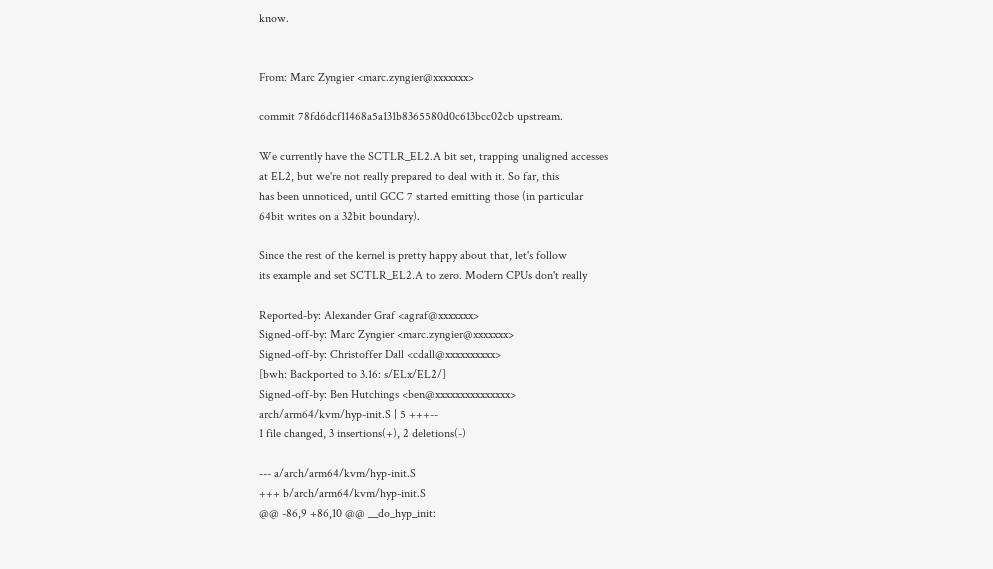know.


From: Marc Zyngier <marc.zyngier@xxxxxxx>

commit 78fd6dcf11468a5a131b8365580d0c613bcc02cb upstream.

We currently have the SCTLR_EL2.A bit set, trapping unaligned accesses
at EL2, but we're not really prepared to deal with it. So far, this
has been unnoticed, until GCC 7 started emitting those (in particular
64bit writes on a 32bit boundary).

Since the rest of the kernel is pretty happy about that, let's follow
its example and set SCTLR_EL2.A to zero. Modern CPUs don't really

Reported-by: Alexander Graf <agraf@xxxxxxx>
Signed-off-by: Marc Zyngier <marc.zyngier@xxxxxxx>
Signed-off-by: Christoffer Dall <cdall@xxxxxxxxxx>
[bwh: Backported to 3.16: s/ELx/EL2/]
Signed-off-by: Ben Hutchings <ben@xxxxxxxxxxxxxxx>
arch/arm64/kvm/hyp-init.S | 5 +++--
1 file changed, 3 insertions(+), 2 deletions(-)

--- a/arch/arm64/kvm/hyp-init.S
+++ b/arch/arm64/kvm/hyp-init.S
@@ -86,9 +86,10 @@ __do_hyp_init: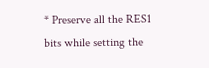* Preserve all the RES1 bits while setting the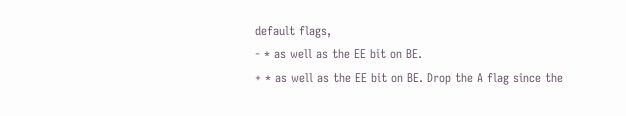default flags,
- * as well as the EE bit on BE.
+ * as well as the EE bit on BE. Drop the A flag since the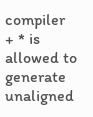compiler
+ * is allowed to generate unaligned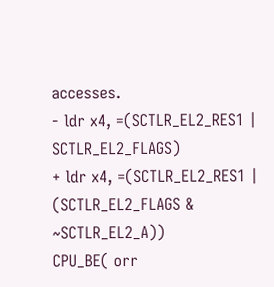accesses.
- ldr x4, =(SCTLR_EL2_RES1 | SCTLR_EL2_FLAGS)
+ ldr x4, =(SCTLR_EL2_RES1 | (SCTLR_EL2_FLAGS & ~SCTLR_EL2_A))
CPU_BE( orr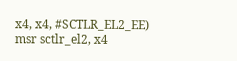x4, x4, #SCTLR_EL2_EE)
msr sctlr_el2, x4